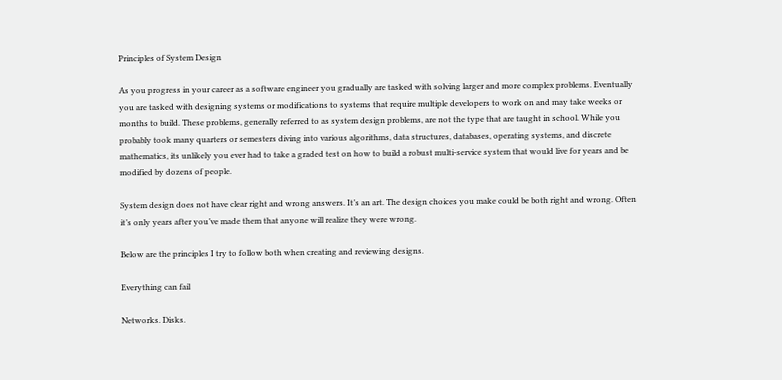Principles of System Design

As you progress in your career as a software engineer you gradually are tasked with solving larger and more complex problems. Eventually you are tasked with designing systems or modifications to systems that require multiple developers to work on and may take weeks or months to build. These problems, generally referred to as system design problems, are not the type that are taught in school. While you probably took many quarters or semesters diving into various algorithms, data structures, databases, operating systems, and discrete mathematics, its unlikely you ever had to take a graded test on how to build a robust multi-service system that would live for years and be modified by dozens of people.

System design does not have clear right and wrong answers. It’s an art. The design choices you make could be both right and wrong. Often it’s only years after you’ve made them that anyone will realize they were wrong.

Below are the principles I try to follow both when creating and reviewing designs.

Everything can fail

Networks. Disks.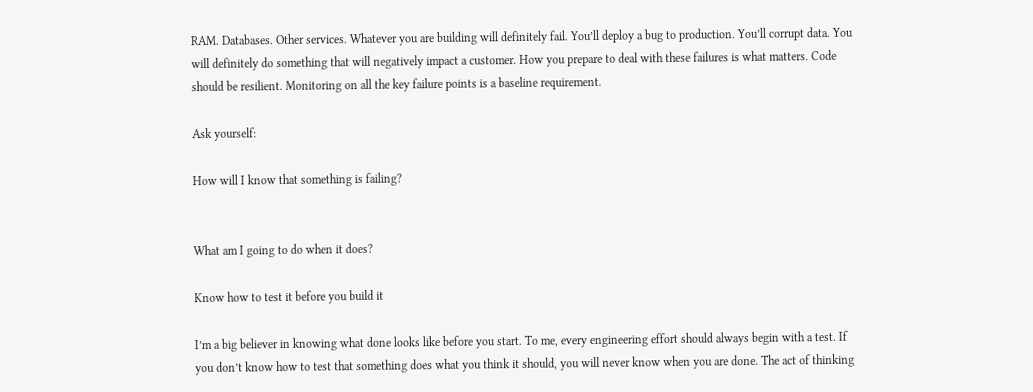RAM. Databases. Other services. Whatever you are building will definitely fail. You’ll deploy a bug to production. You’ll corrupt data. You will definitely do something that will negatively impact a customer. How you prepare to deal with these failures is what matters. Code should be resilient. Monitoring on all the key failure points is a baseline requirement.

Ask yourself:

How will I know that something is failing?


What am I going to do when it does?

Know how to test it before you build it

I’m a big believer in knowing what done looks like before you start. To me, every engineering effort should always begin with a test. If you don’t know how to test that something does what you think it should, you will never know when you are done. The act of thinking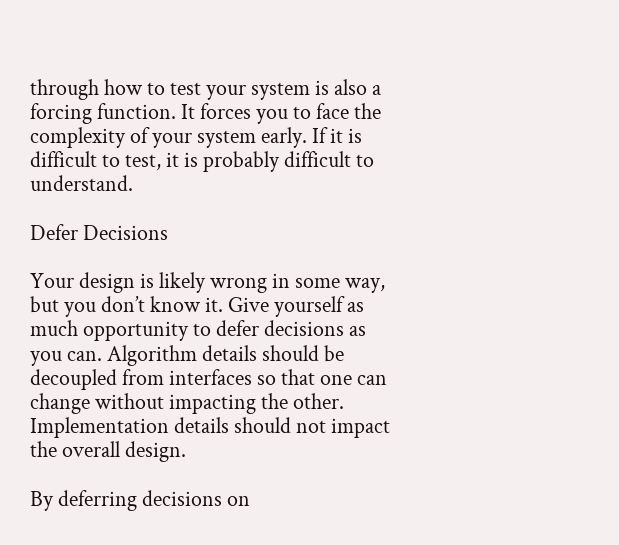through how to test your system is also a forcing function. It forces you to face the complexity of your system early. If it is difficult to test, it is probably difficult to understand.

Defer Decisions

Your design is likely wrong in some way, but you don’t know it. Give yourself as much opportunity to defer decisions as you can. Algorithm details should be decoupled from interfaces so that one can change without impacting the other. Implementation details should not impact the overall design.

By deferring decisions on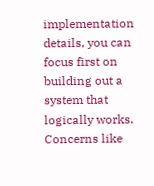implementation details, you can focus first on building out a system that logically works. Concerns like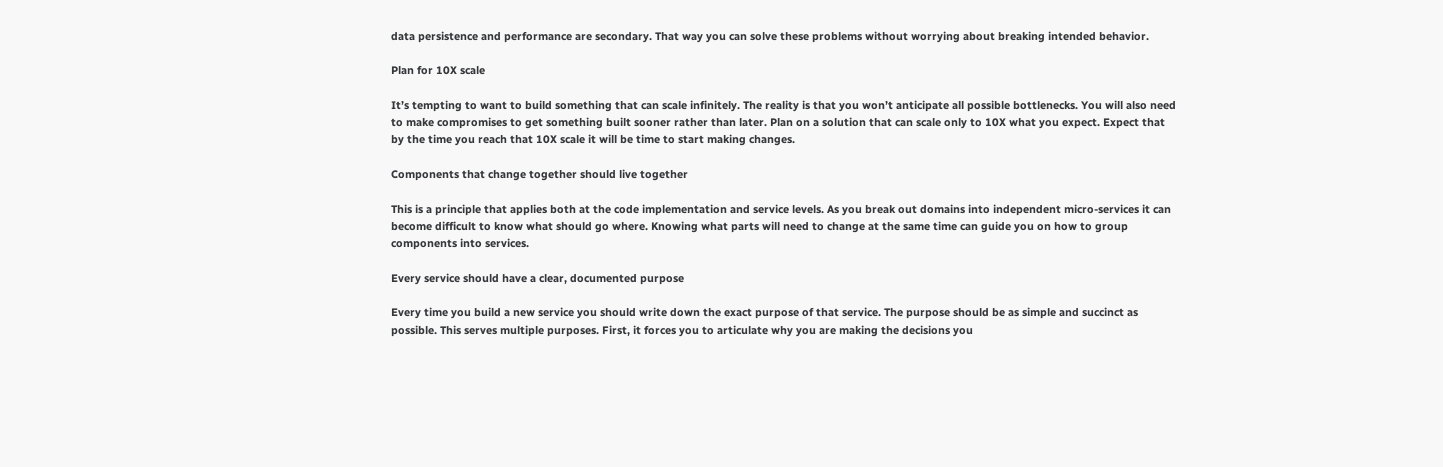data persistence and performance are secondary. That way you can solve these problems without worrying about breaking intended behavior.

Plan for 10X scale

It’s tempting to want to build something that can scale infinitely. The reality is that you won’t anticipate all possible bottlenecks. You will also need to make compromises to get something built sooner rather than later. Plan on a solution that can scale only to 10X what you expect. Expect that by the time you reach that 10X scale it will be time to start making changes.

Components that change together should live together

This is a principle that applies both at the code implementation and service levels. As you break out domains into independent micro-services it can become difficult to know what should go where. Knowing what parts will need to change at the same time can guide you on how to group components into services.

Every service should have a clear, documented purpose

Every time you build a new service you should write down the exact purpose of that service. The purpose should be as simple and succinct as possible. This serves multiple purposes. First, it forces you to articulate why you are making the decisions you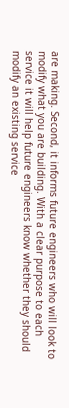are making. Second, it informs future engineers who will look to modify what you are building. With a clear purpose to each service it will help future engineers know whether they should modify an existing service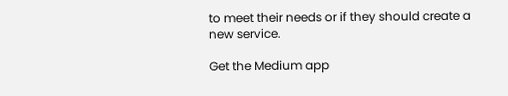to meet their needs or if they should create a new service.

Get the Medium app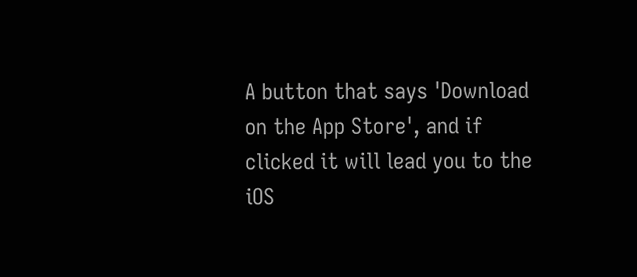A button that says 'Download on the App Store', and if clicked it will lead you to the iOS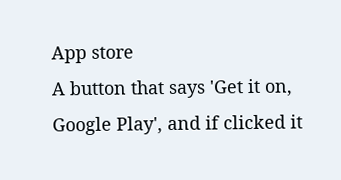App store
A button that says 'Get it on, Google Play', and if clicked it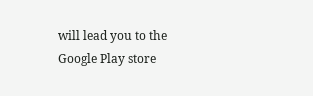will lead you to the Google Play store